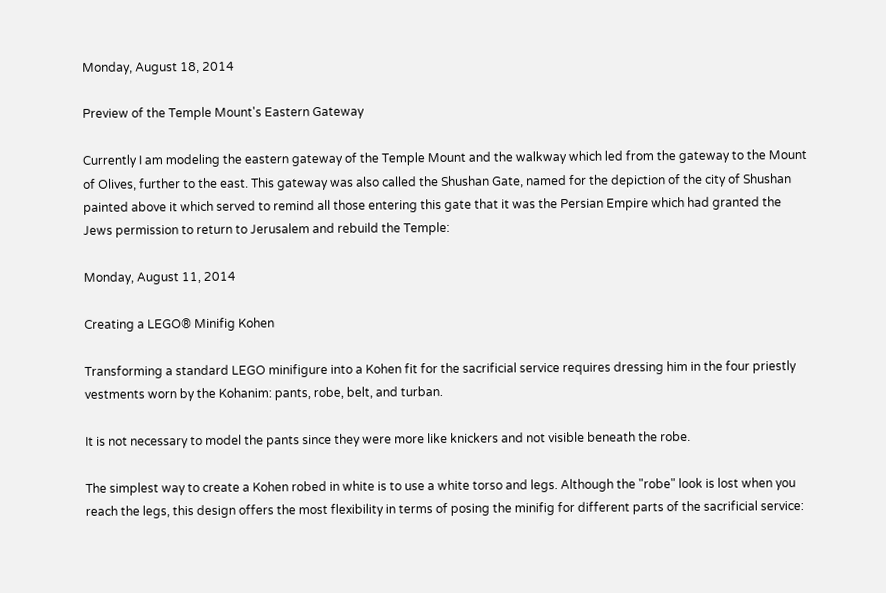Monday, August 18, 2014

Preview of the Temple Mount's Eastern Gateway

Currently I am modeling the eastern gateway of the Temple Mount and the walkway which led from the gateway to the Mount of Olives, further to the east. This gateway was also called the Shushan Gate, named for the depiction of the city of Shushan painted above it which served to remind all those entering this gate that it was the Persian Empire which had granted the Jews permission to return to Jerusalem and rebuild the Temple:

Monday, August 11, 2014

Creating a LEGO® Minifig Kohen

Transforming a standard LEGO minifigure into a Kohen fit for the sacrificial service requires dressing him in the four priestly vestments worn by the Kohanim: pants, robe, belt, and turban.

It is not necessary to model the pants since they were more like knickers and not visible beneath the robe.

The simplest way to create a Kohen robed in white is to use a white torso and legs. Although the "robe" look is lost when you reach the legs, this design offers the most flexibility in terms of posing the minifig for different parts of the sacrificial service: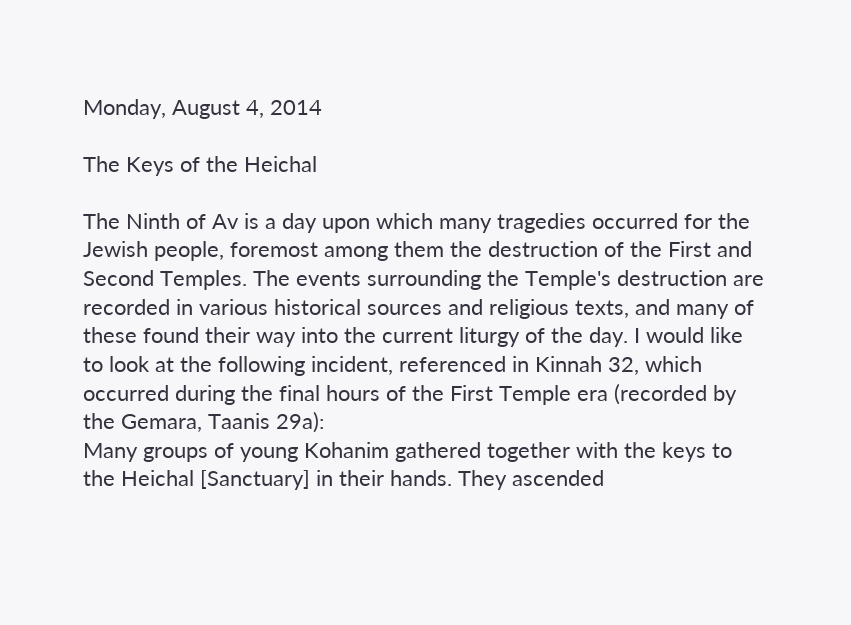Monday, August 4, 2014

The Keys of the Heichal

The Ninth of Av is a day upon which many tragedies occurred for the Jewish people, foremost among them the destruction of the First and Second Temples. The events surrounding the Temple's destruction are recorded in various historical sources and religious texts, and many of these found their way into the current liturgy of the day. I would like to look at the following incident, referenced in Kinnah 32, which occurred during the final hours of the First Temple era (recorded by the Gemara, Taanis 29a):
Many groups of young Kohanim gathered together with the keys to the Heichal [Sanctuary] in their hands. They ascended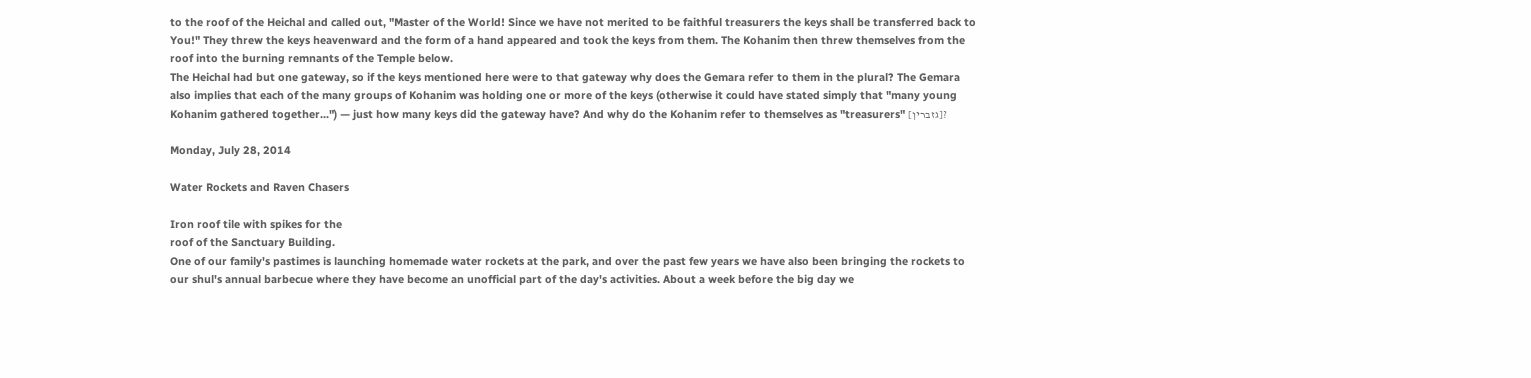to the roof of the Heichal and called out, "Master of the World! Since we have not merited to be faithful treasurers the keys shall be transferred back to You!" They threw the keys heavenward and the form of a hand appeared and took the keys from them. The Kohanim then threw themselves from the roof into the burning remnants of the Temple below.
The Heichal had but one gateway, so if the keys mentioned here were to that gateway why does the Gemara refer to them in the plural? The Gemara also implies that each of the many groups of Kohanim was holding one or more of the keys (otherwise it could have stated simply that "many young Kohanim gathered together...") — just how many keys did the gateway have? And why do the Kohanim refer to themselves as "treasurers" [גזברין]?

Monday, July 28, 2014

Water Rockets and Raven Chasers

Iron roof tile with spikes for the
roof of the Sanctuary Building.
One of our family's pastimes is launching homemade water rockets at the park, and over the past few years we have also been bringing the rockets to our shul's annual barbecue where they have become an unofficial part of the day's activities. About a week before the big day we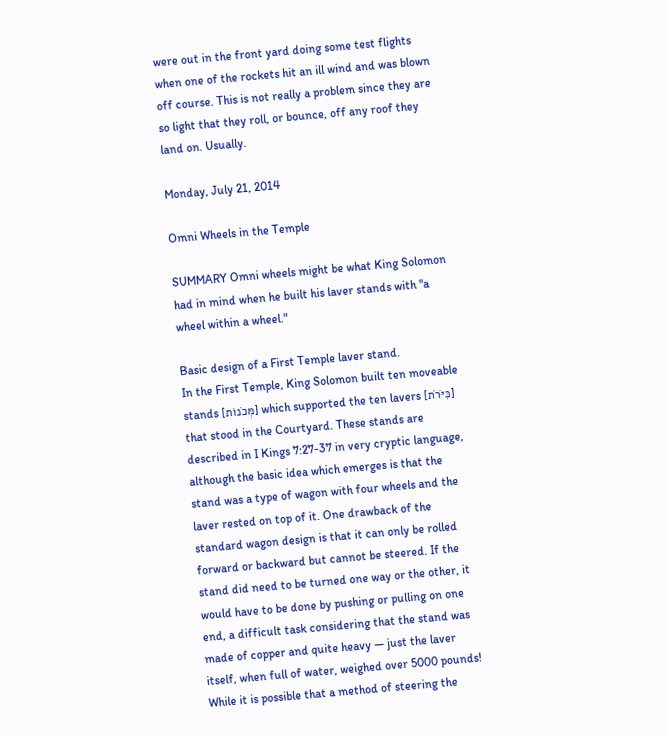were out in the front yard doing some test flights when one of the rockets hit an ill wind and was blown off course. This is not really a problem since they are so light that they roll, or bounce, off any roof they land on. Usually.

Monday, July 21, 2014

Omni Wheels in the Temple

SUMMARY Omni wheels might be what King Solomon had in mind when he built his laver stands with "a wheel within a wheel."

Basic design of a First Temple laver stand.
In the First Temple, King Solomon built ten moveable stands [מְּכֹנוֹת] which supported the ten lavers [כִּיֹּרֹת] that stood in the Courtyard. These stands are described in I Kings 7:27-37 in very cryptic language, although the basic idea which emerges is that the stand was a type of wagon with four wheels and the laver rested on top of it. One drawback of the standard wagon design is that it can only be rolled forward or backward but cannot be steered. If the stand did need to be turned one way or the other, it would have to be done by pushing or pulling on one end, a difficult task considering that the stand was made of copper and quite heavy — just the laver itself, when full of water, weighed over 5000 pounds! While it is possible that a method of steering the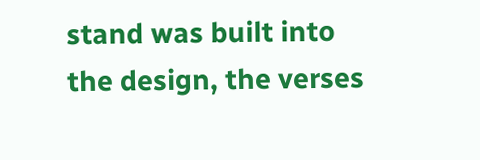stand was built into the design, the verses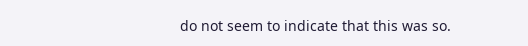do not seem to indicate that this was so.